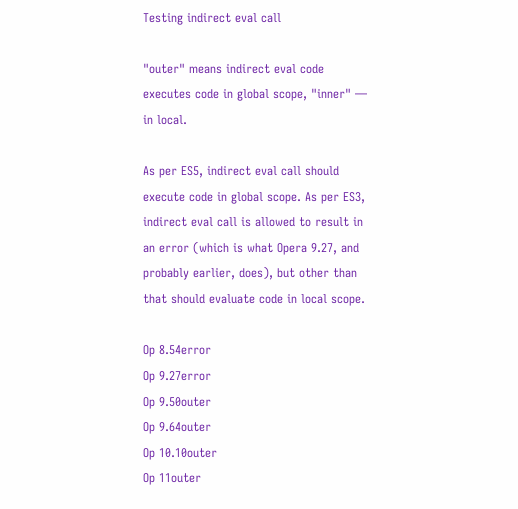Testing indirect eval call

"outer" means indirect eval code executes code in global scope, "inner" — in local.

As per ES5, indirect eval call should execute code in global scope. As per ES3, indirect eval call is allowed to result in an error (which is what Opera 9.27, and probably earlier, does), but other than that should evaluate code in local scope.

Op 8.54error
Op 9.27error
Op 9.50outer
Op 9.64outer
Op 10.10outer
Op 11outer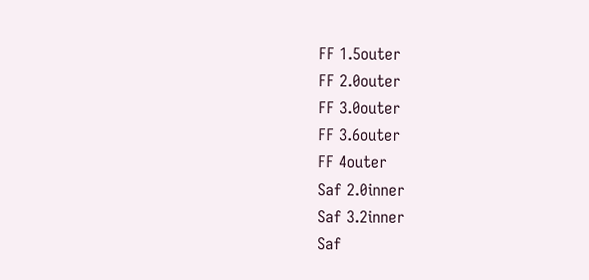FF 1.5outer
FF 2.0outer
FF 3.0outer
FF 3.6outer
FF 4outer
Saf 2.0inner
Saf 3.2inner
Saf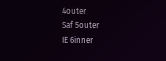4outer
Saf 5outer
IE 6inner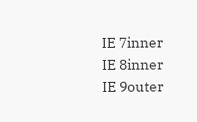IE 7inner
IE 8inner
IE 9outer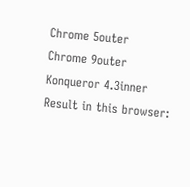Chrome 5outer
Chrome 9outer
Konqueror 4.3inner
Result in this browser: